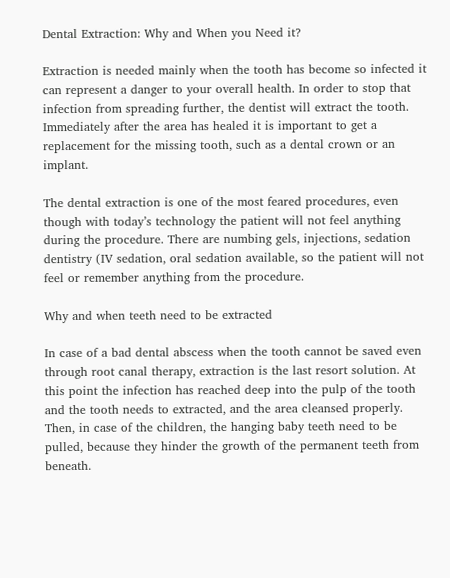Dental Extraction: Why and When you Need it?

Extraction is needed mainly when the tooth has become so infected it can represent a danger to your overall health. In order to stop that infection from spreading further, the dentist will extract the tooth. Immediately after the area has healed it is important to get a replacement for the missing tooth, such as a dental crown or an implant.

The dental extraction is one of the most feared procedures, even though with today’s technology the patient will not feel anything during the procedure. There are numbing gels, injections, sedation dentistry (IV sedation, oral sedation available, so the patient will not feel or remember anything from the procedure.

Why and when teeth need to be extracted

In case of a bad dental abscess when the tooth cannot be saved even through root canal therapy, extraction is the last resort solution. At this point the infection has reached deep into the pulp of the tooth and the tooth needs to extracted, and the area cleansed properly. Then, in case of the children, the hanging baby teeth need to be pulled, because they hinder the growth of the permanent teeth from beneath.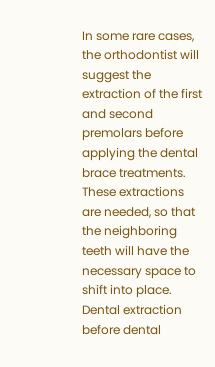In some rare cases, the orthodontist will suggest the extraction of the first and second premolars before applying the dental brace treatments. These extractions are needed, so that the neighboring teeth will have the necessary space to shift into place. Dental extraction before dental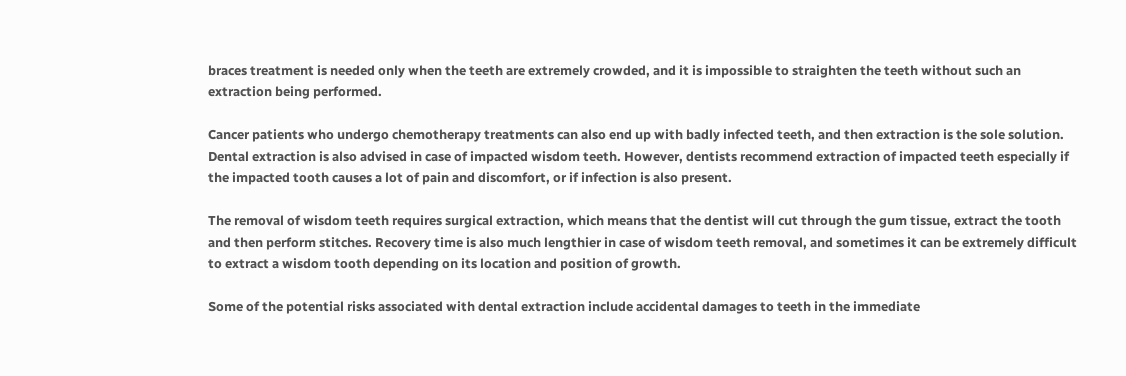braces treatment is needed only when the teeth are extremely crowded, and it is impossible to straighten the teeth without such an extraction being performed.

Cancer patients who undergo chemotherapy treatments can also end up with badly infected teeth, and then extraction is the sole solution. Dental extraction is also advised in case of impacted wisdom teeth. However, dentists recommend extraction of impacted teeth especially if the impacted tooth causes a lot of pain and discomfort, or if infection is also present.

The removal of wisdom teeth requires surgical extraction, which means that the dentist will cut through the gum tissue, extract the tooth and then perform stitches. Recovery time is also much lengthier in case of wisdom teeth removal, and sometimes it can be extremely difficult to extract a wisdom tooth depending on its location and position of growth.

Some of the potential risks associated with dental extraction include accidental damages to teeth in the immediate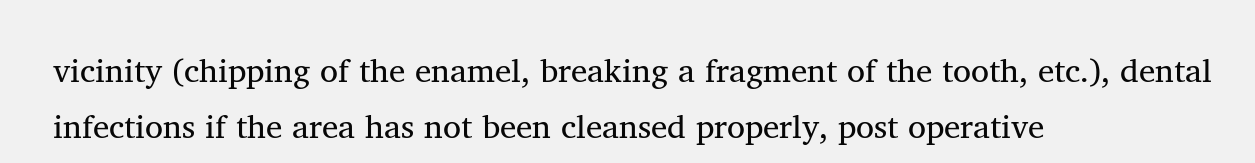vicinity (chipping of the enamel, breaking a fragment of the tooth, etc.), dental infections if the area has not been cleansed properly, post operative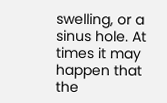swelling, or a sinus hole. At times it may happen that the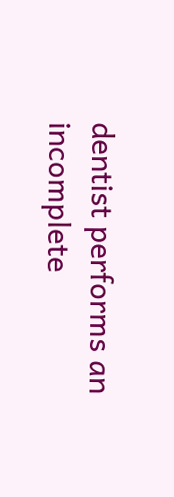dentist performs an incomplete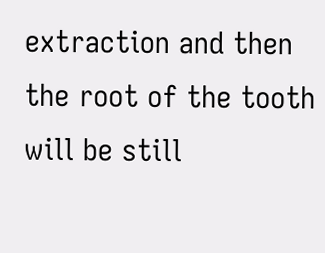extraction and then the root of the tooth will be still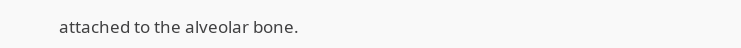attached to the alveolar bone.